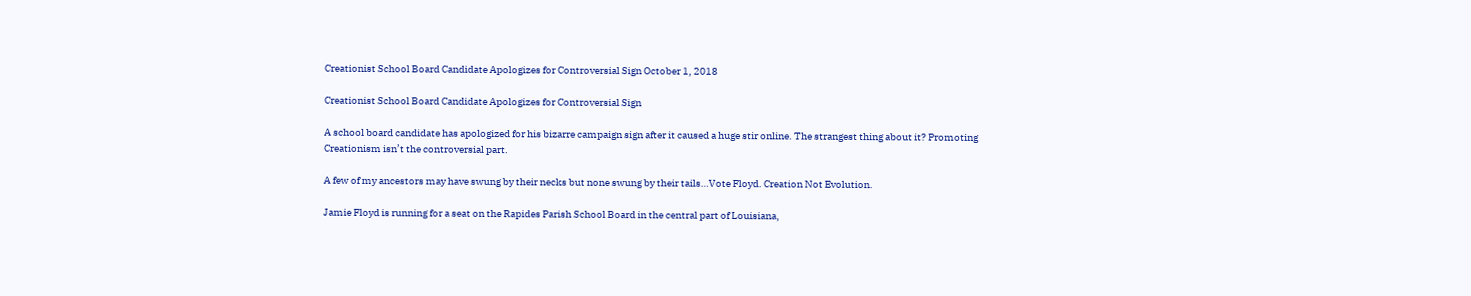Creationist School Board Candidate Apologizes for Controversial Sign October 1, 2018

Creationist School Board Candidate Apologizes for Controversial Sign

A school board candidate has apologized for his bizarre campaign sign after it caused a huge stir online. The strangest thing about it? Promoting Creationism isn’t the controversial part.

A few of my ancestors may have swung by their necks but none swung by their tails…Vote Floyd. Creation Not Evolution.

Jamie Floyd is running for a seat on the Rapides Parish School Board in the central part of Louisiana,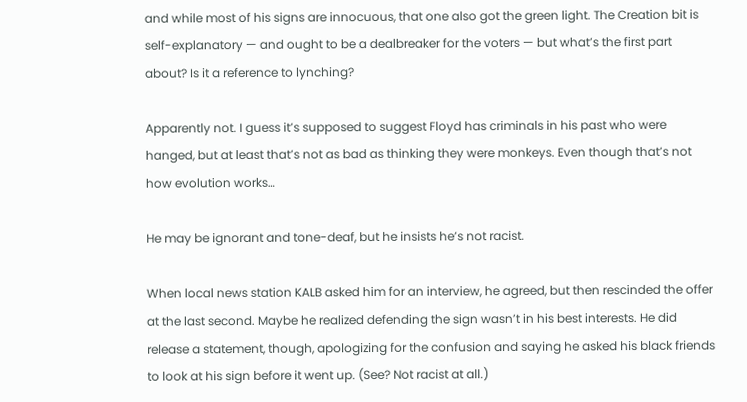and while most of his signs are innocuous, that one also got the green light. The Creation bit is self-explanatory — and ought to be a dealbreaker for the voters — but what’s the first part about? Is it a reference to lynching?

Apparently not. I guess it’s supposed to suggest Floyd has criminals in his past who were hanged, but at least that’s not as bad as thinking they were monkeys. Even though that’s not how evolution works…

He may be ignorant and tone-deaf, but he insists he’s not racist.

When local news station KALB asked him for an interview, he agreed, but then rescinded the offer at the last second. Maybe he realized defending the sign wasn’t in his best interests. He did release a statement, though, apologizing for the confusion and saying he asked his black friends to look at his sign before it went up. (See? Not racist at all.)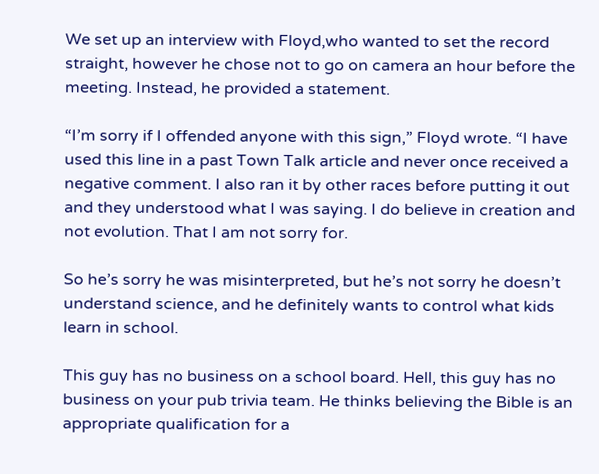We set up an interview with Floyd,who wanted to set the record straight, however he chose not to go on camera an hour before the meeting. Instead, he provided a statement.

“I’m sorry if I offended anyone with this sign,” Floyd wrote. “I have used this line in a past Town Talk article and never once received a negative comment. I also ran it by other races before putting it out and they understood what I was saying. I do believe in creation and not evolution. That I am not sorry for.

So he’s sorry he was misinterpreted, but he’s not sorry he doesn’t understand science, and he definitely wants to control what kids learn in school.

This guy has no business on a school board. Hell, this guy has no business on your pub trivia team. He thinks believing the Bible is an appropriate qualification for a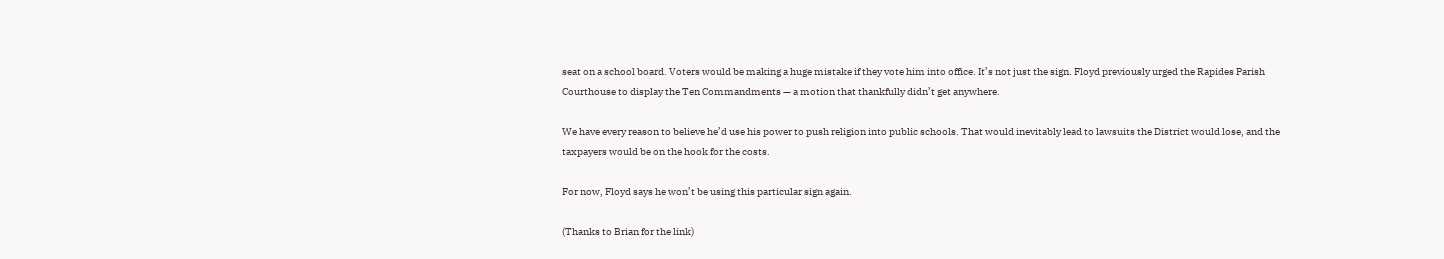seat on a school board. Voters would be making a huge mistake if they vote him into office. It’s not just the sign. Floyd previously urged the Rapides Parish Courthouse to display the Ten Commandments — a motion that thankfully didn’t get anywhere.

We have every reason to believe he’d use his power to push religion into public schools. That would inevitably lead to lawsuits the District would lose, and the taxpayers would be on the hook for the costs.

For now, Floyd says he won’t be using this particular sign again.

(Thanks to Brian for the link)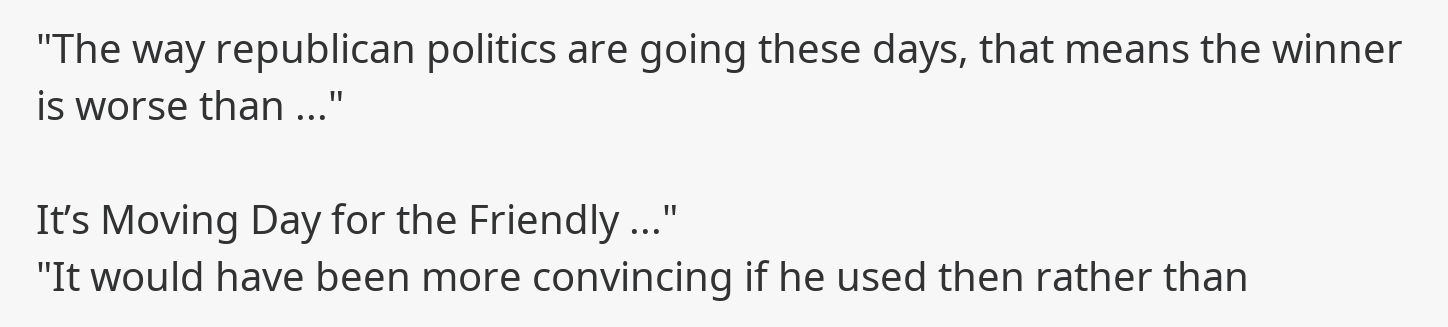"The way republican politics are going these days, that means the winner is worse than ..."

It’s Moving Day for the Friendly ..."
"It would have been more convincing if he used then rather than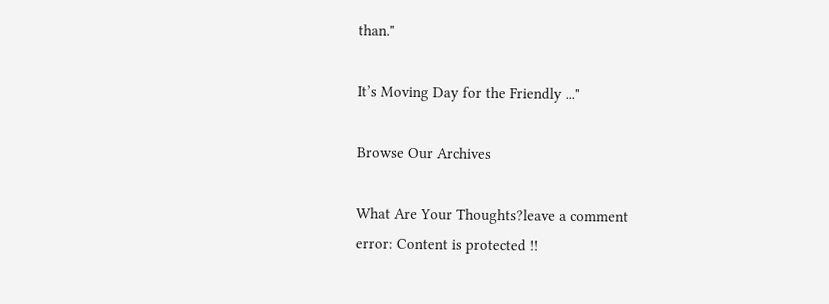than."

It’s Moving Day for the Friendly ..."

Browse Our Archives

What Are Your Thoughts?leave a comment
error: Content is protected !!